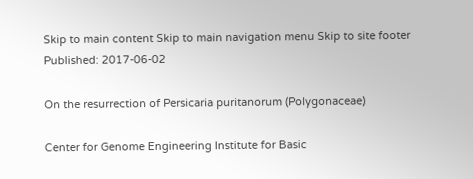Skip to main content Skip to main navigation menu Skip to site footer
Published: 2017-06-02

On the resurrection of Persicaria puritanorum (Polygonaceae)

Center for Genome Engineering Institute for Basic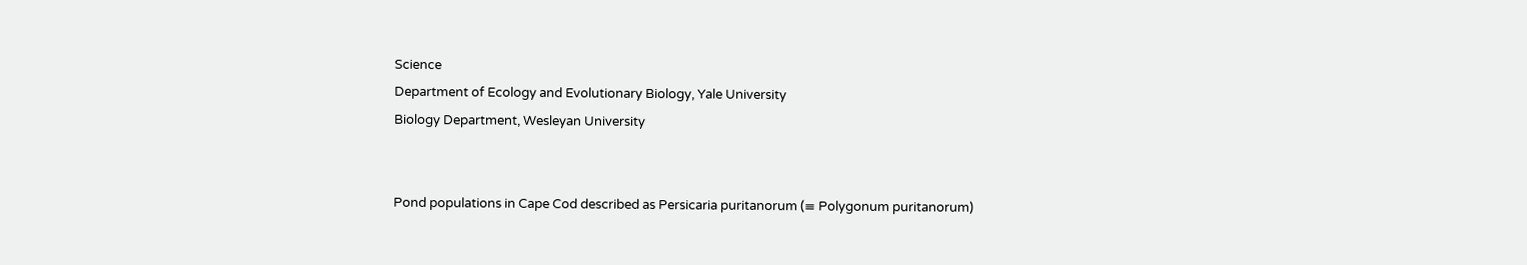Science
Department of Ecology and Evolutionary Biology, Yale University
Biology Department, Wesleyan University


Pond populations in Cape Cod described as Persicaria puritanorum (≡ Polygonum puritanorum)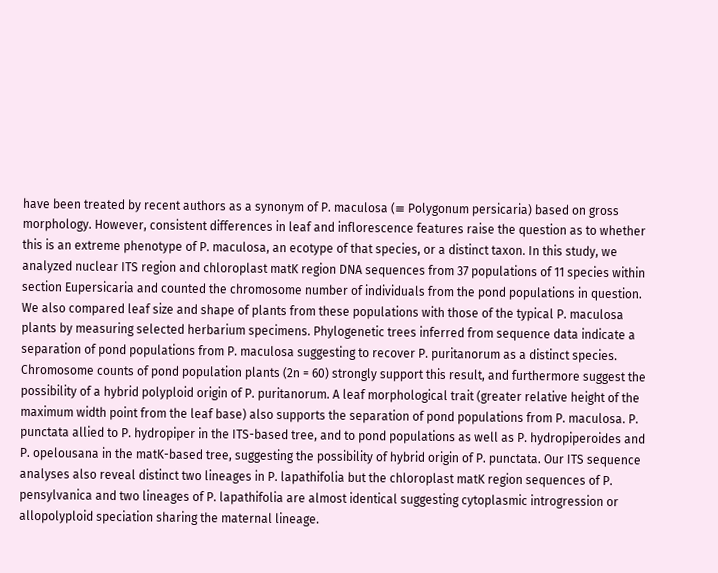have been treated by recent authors as a synonym of P. maculosa (≡ Polygonum persicaria) based on gross morphology. However, consistent differences in leaf and inflorescence features raise the question as to whether this is an extreme phenotype of P. maculosa, an ecotype of that species, or a distinct taxon. In this study, we analyzed nuclear ITS region and chloroplast matK region DNA sequences from 37 populations of 11 species within section Eupersicaria and counted the chromosome number of individuals from the pond populations in question. We also compared leaf size and shape of plants from these populations with those of the typical P. maculosa plants by measuring selected herbarium specimens. Phylogenetic trees inferred from sequence data indicate a separation of pond populations from P. maculosa suggesting to recover P. puritanorum as a distinct species. Chromosome counts of pond population plants (2n = 60) strongly support this result, and furthermore suggest the possibility of a hybrid polyploid origin of P. puritanorum. A leaf morphological trait (greater relative height of the maximum width point from the leaf base) also supports the separation of pond populations from P. maculosa. P. punctata allied to P. hydropiper in the ITS-based tree, and to pond populations as well as P. hydropiperoides and P. opelousana in the matK-based tree, suggesting the possibility of hybrid origin of P. punctata. Our ITS sequence analyses also reveal distinct two lineages in P. lapathifolia but the chloroplast matK region sequences of P. pensylvanica and two lineages of P. lapathifolia are almost identical suggesting cytoplasmic introgression or allopolyploid speciation sharing the maternal lineage.